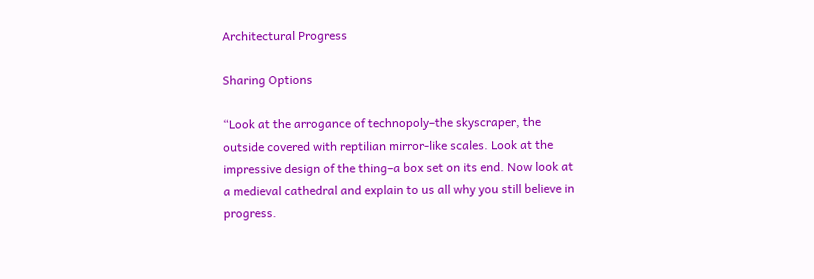Architectural Progress

Sharing Options

“Look at the arrogance of technopoly–the skyscraper, the outside covered with reptilian mirror-like scales. Look at the impressive design of the thing–a box set on its end. Now look at a medieval cathedral and explain to us all why you still believe in progress.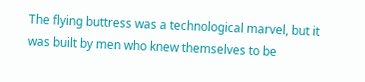The flying buttress was a technological marvel, but it was built by men who knew themselves to be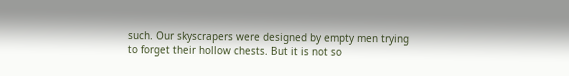such. Our skyscrapers were designed by empty men trying to forget their hollow chests. But it is not so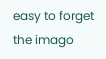easy to forget the imago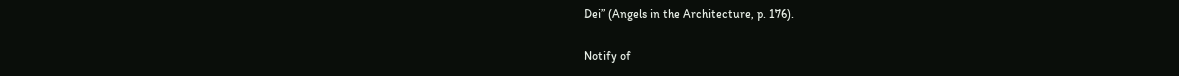Dei” (Angels in the Architecture, p. 176).

Notify of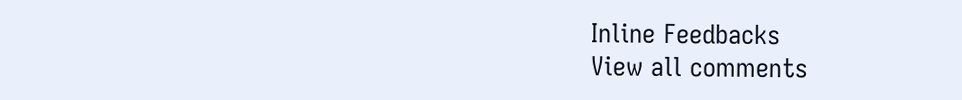Inline Feedbacks
View all comments